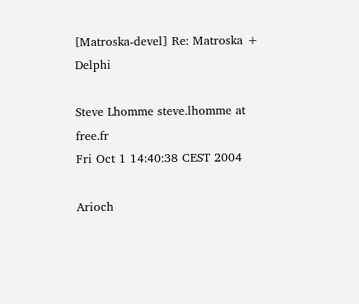[Matroska-devel] Re: Matroska + Delphi

Steve Lhomme steve.lhomme at free.fr
Fri Oct 1 14:40:38 CEST 2004

Arioch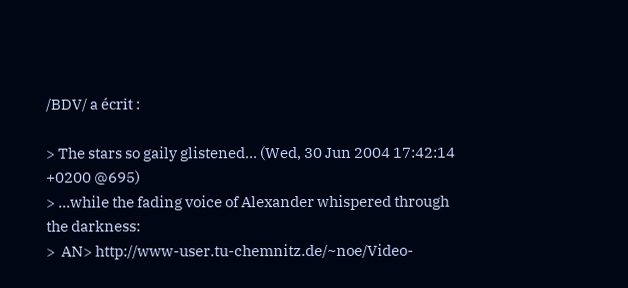/BDV/ a écrit :

> The stars so gaily glistened... (Wed, 30 Jun 2004 17:42:14 +0200 @695)
> ...while the fading voice of Alexander whispered through the darkness:
>  AN> http://www-user.tu-chemnitz.de/~noe/Video-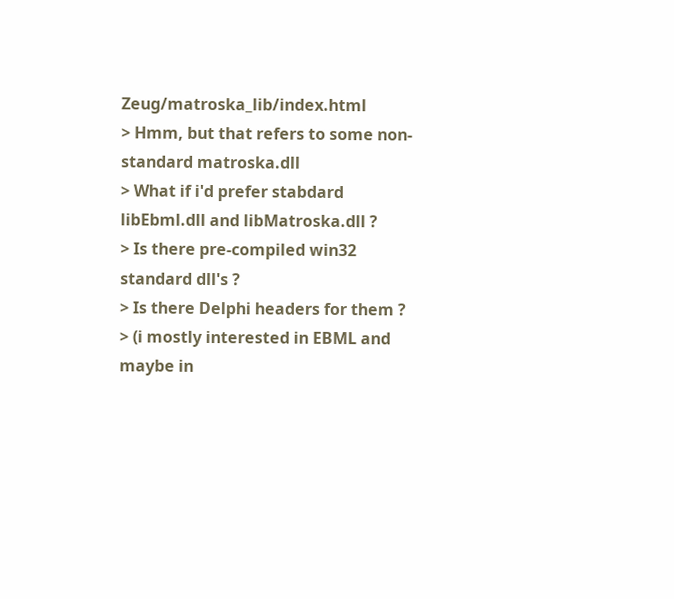Zeug/matroska_lib/index.html
> Hmm, but that refers to some non-standard matroska.dll
> What if i'd prefer stabdard libEbml.dll and libMatroska.dll ?
> Is there pre-compiled win32 standard dll's ?
> Is there Delphi headers for them ?
> (i mostly interested in EBML and maybe in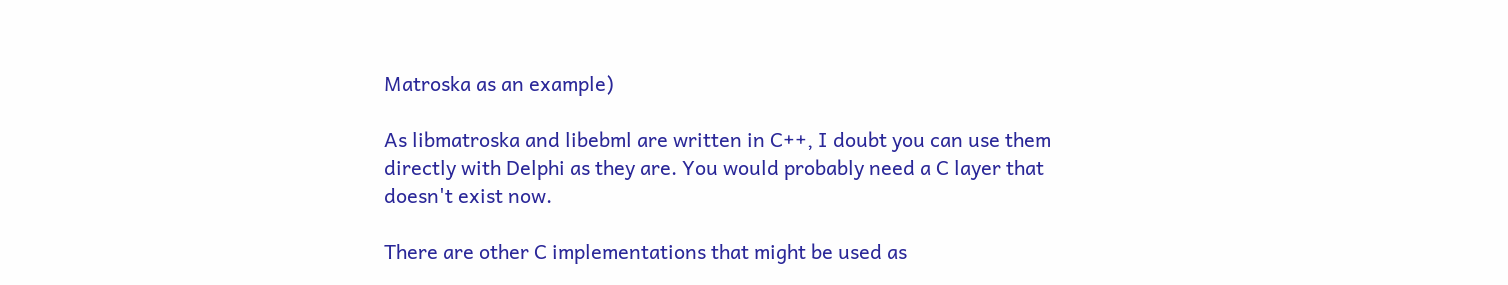Matroska as an example)

As libmatroska and libebml are written in C++, I doubt you can use them
directly with Delphi as they are. You would probably need a C layer that
doesn't exist now.

There are other C implementations that might be used as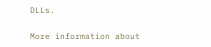DLLs.

More information about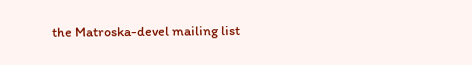the Matroska-devel mailing list